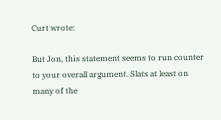Curt wrote:

But Jon, this statement seems to run counter to your overall argument. Slats at least on many of the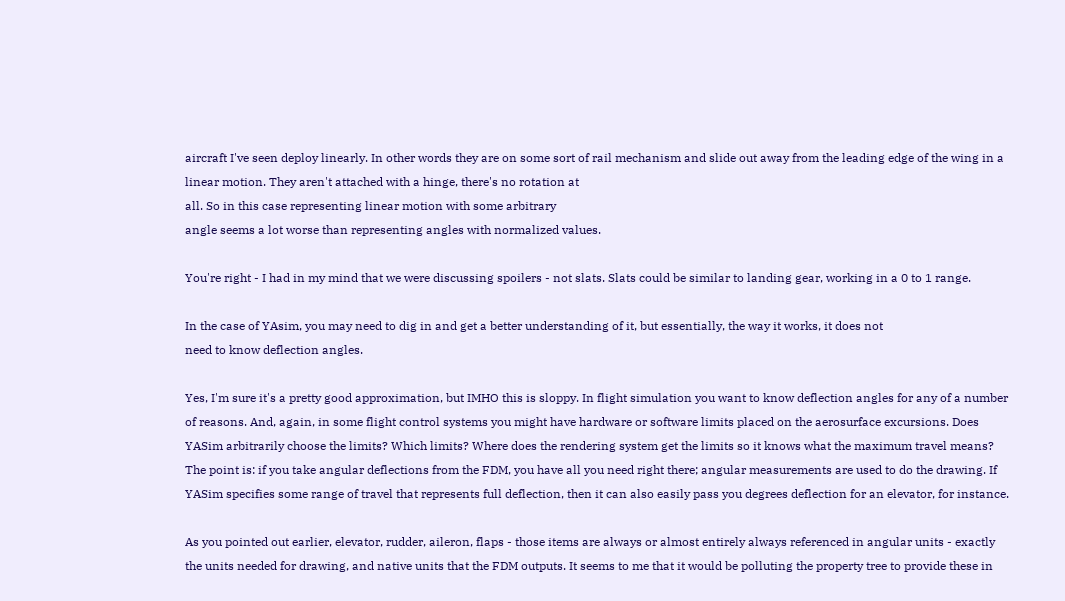aircraft I've seen deploy linearly. In other words they are on some sort of rail mechanism and slide out away from the leading edge of the wing in a linear motion. They aren't attached with a hinge, there's no rotation at
all. So in this case representing linear motion with some arbitrary
angle seems a lot worse than representing angles with normalized values.

You're right - I had in my mind that we were discussing spoilers - not slats. Slats could be similar to landing gear, working in a 0 to 1 range.

In the case of YAsim, you may need to dig in and get a better understanding of it, but essentially, the way it works, it does not
need to know deflection angles.

Yes, I'm sure it's a pretty good approximation, but IMHO this is sloppy. In flight simulation you want to know deflection angles for any of a number of reasons. And, again, in some flight control systems you might have hardware or software limits placed on the aerosurface excursions. Does YASim arbitrarily choose the limits? Which limits? Where does the rendering system get the limits so it knows what the maximum travel means? The point is: if you take angular deflections from the FDM, you have all you need right there; angular measurements are used to do the drawing. If YASim specifies some range of travel that represents full deflection, then it can also easily pass you degrees deflection for an elevator, for instance.

As you pointed out earlier, elevator, rudder, aileron, flaps - those items are always or almost entirely always referenced in angular units - exactly the units needed for drawing, and native units that the FDM outputs. It seems to me that it would be polluting the property tree to provide these in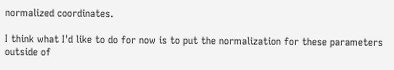normalized coordinates.

I think what I'd like to do for now is to put the normalization for these parameters outside of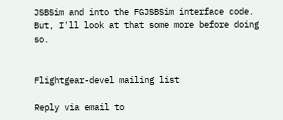JSBSim and into the FGJSBSim interface code. But, I'll look at that some more before doing so.


Flightgear-devel mailing list

Reply via email to